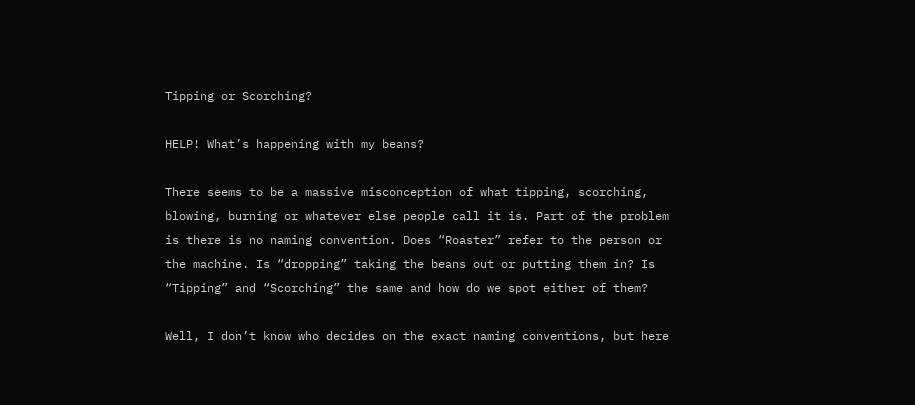Tipping or Scorching?

HELP! What’s happening with my beans?

There seems to be a massive misconception of what tipping, scorching, blowing, burning or whatever else people call it is. Part of the problem is there is no naming convention. Does “Roaster” refer to the person or the machine. Is “dropping” taking the beans out or putting them in? Is “Tipping” and “Scorching” the same and how do we spot either of them?

Well, I don’t know who decides on the exact naming conventions, but here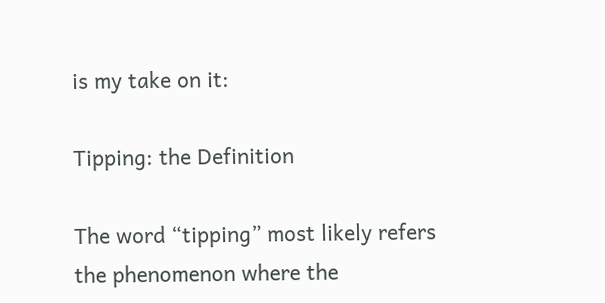is my take on it:

Tipping: the Definition

The word “tipping” most likely refers the phenomenon where the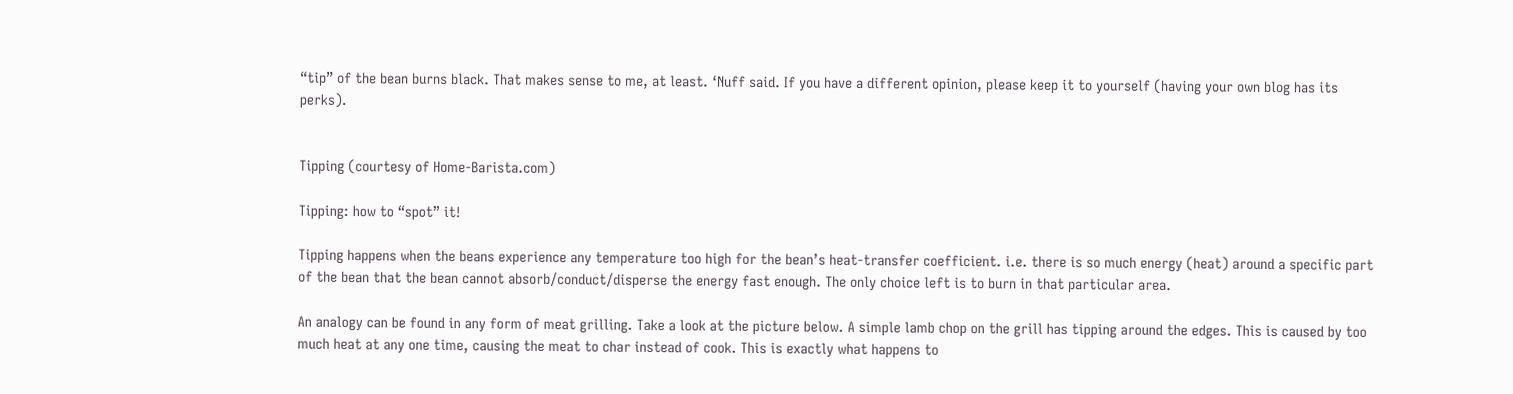“tip” of the bean burns black. That makes sense to me, at least. ‘Nuff said. If you have a different opinion, please keep it to yourself (having your own blog has its perks).


Tipping (courtesy of Home-Barista.com)

Tipping: how to “spot” it!

Tipping happens when the beans experience any temperature too high for the bean’s heat-transfer coefficient. i.e. there is so much energy (heat) around a specific part of the bean that the bean cannot absorb/conduct/disperse the energy fast enough. The only choice left is to burn in that particular area.

An analogy can be found in any form of meat grilling. Take a look at the picture below. A simple lamb chop on the grill has tipping around the edges. This is caused by too much heat at any one time, causing the meat to char instead of cook. This is exactly what happens to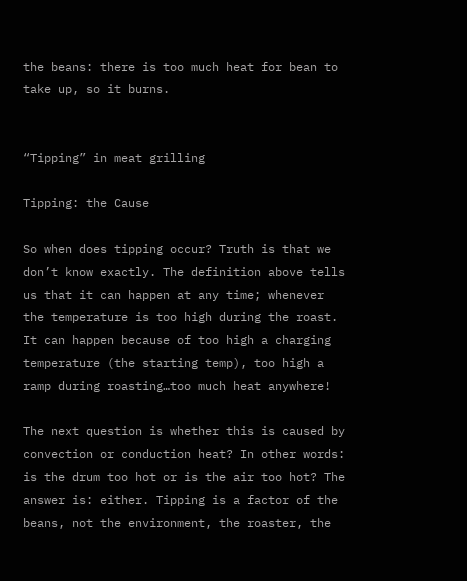the beans: there is too much heat for bean to take up, so it burns.


“Tipping” in meat grilling

Tipping: the Cause

So when does tipping occur? Truth is that we don’t know exactly. The definition above tells us that it can happen at any time; whenever the temperature is too high during the roast. It can happen because of too high a charging temperature (the starting temp), too high a ramp during roasting…too much heat anywhere!

The next question is whether this is caused by convection or conduction heat? In other words: is the drum too hot or is the air too hot? The answer is: either. Tipping is a factor of the beans, not the environment, the roaster, the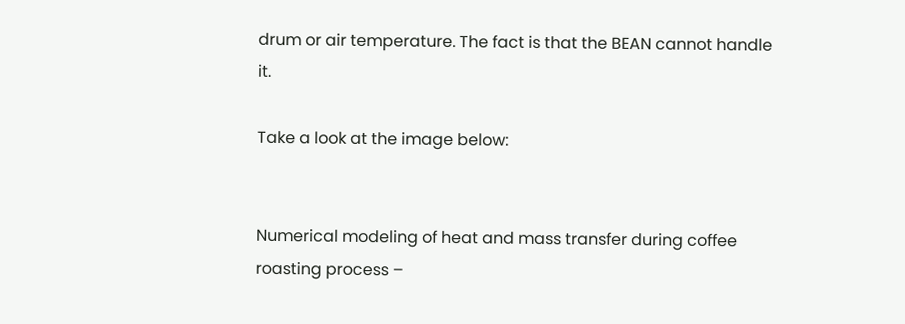drum or air temperature. The fact is that the BEAN cannot handle it.

Take a look at the image below:


Numerical modeling of heat and mass transfer during coffee roasting process –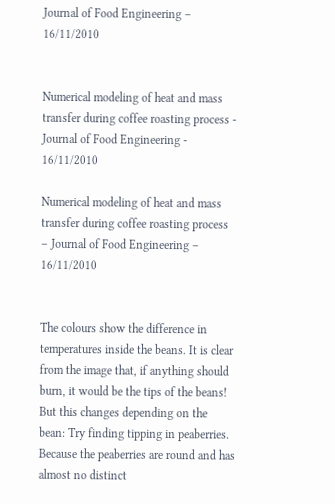Journal of Food Engineering – 16/11/2010


Numerical modeling of heat and mass transfer during coffee roasting process - Journal of Food Engineering - 16/11/2010

Numerical modeling of heat and mass transfer during coffee roasting process – Journal of Food Engineering – 16/11/2010


The colours show the difference in temperatures inside the beans. It is clear from the image that, if anything should burn, it would be the tips of the beans! But this changes depending on the bean: Try finding tipping in peaberries. Because the peaberries are round and has almost no distinct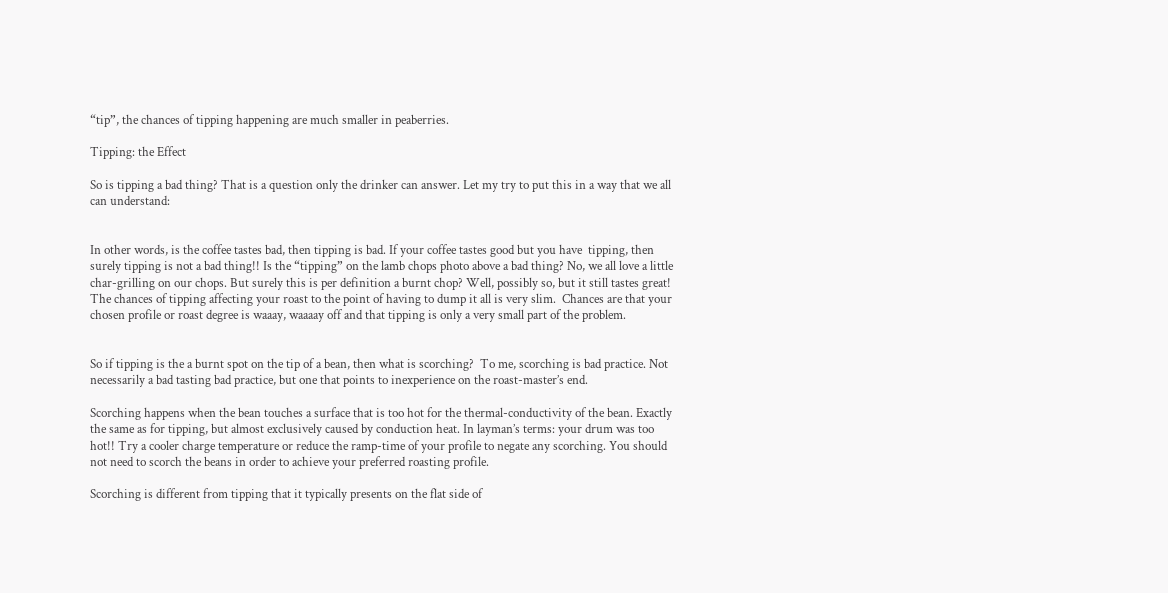“tip”, the chances of tipping happening are much smaller in peaberries.

Tipping: the Effect

So is tipping a bad thing? That is a question only the drinker can answer. Let my try to put this in a way that we all can understand:


In other words, is the coffee tastes bad, then tipping is bad. If your coffee tastes good but you have  tipping, then surely tipping is not a bad thing!! Is the “tipping” on the lamb chops photo above a bad thing? No, we all love a little char-grilling on our chops. But surely this is per definition a burnt chop? Well, possibly so, but it still tastes great!  The chances of tipping affecting your roast to the point of having to dump it all is very slim.  Chances are that your chosen profile or roast degree is waaay, waaaay off and that tipping is only a very small part of the problem.


So if tipping is the a burnt spot on the tip of a bean, then what is scorching?  To me, scorching is bad practice. Not necessarily a bad tasting bad practice, but one that points to inexperience on the roast-master’s end.

Scorching happens when the bean touches a surface that is too hot for the thermal-conductivity of the bean. Exactly the same as for tipping, but almost exclusively caused by conduction heat. In layman’s terms: your drum was too hot!! Try a cooler charge temperature or reduce the ramp-time of your profile to negate any scorching. You should not need to scorch the beans in order to achieve your preferred roasting profile.

Scorching is different from tipping that it typically presents on the flat side of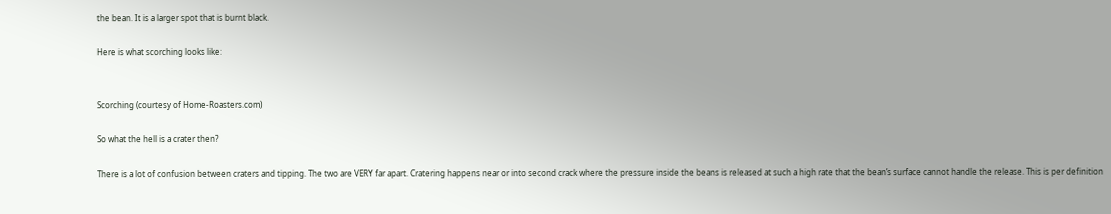the bean. It is a larger spot that is burnt black.

Here is what scorching looks like:


Scorching (courtesy of Home-Roasters.com)

So what the hell is a crater then?

There is a lot of confusion between craters and tipping. The two are VERY far apart. Cratering happens near or into second crack where the pressure inside the beans is released at such a high rate that the bean’s surface cannot handle the release. This is per definition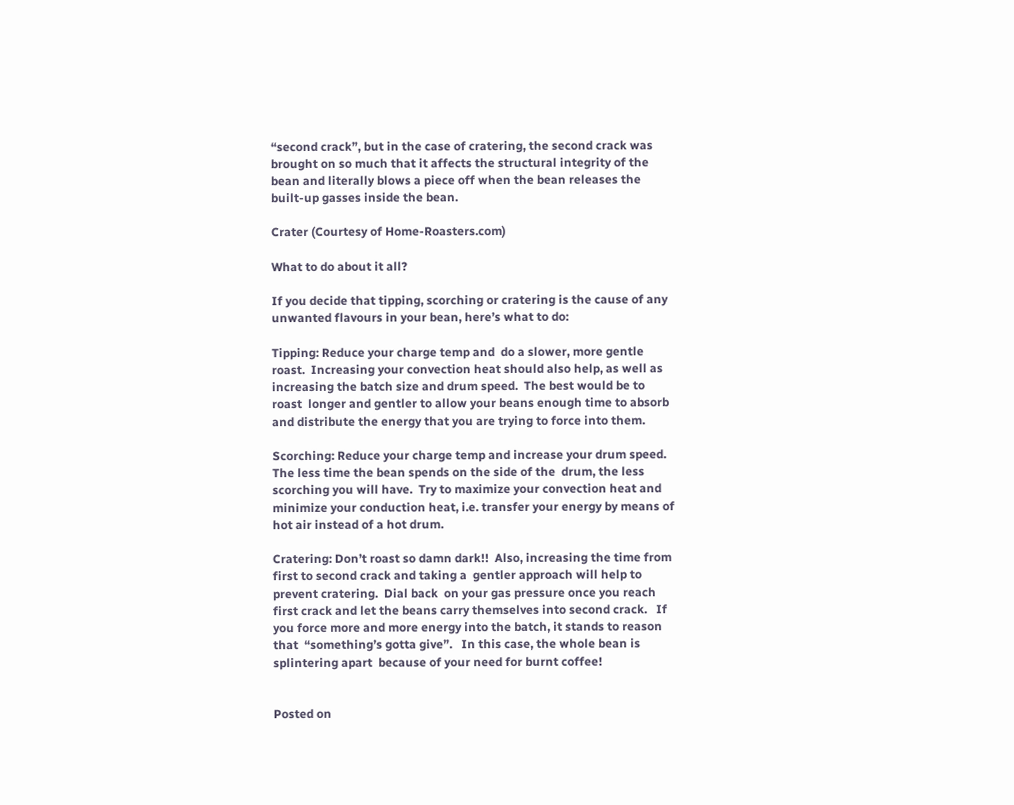“second crack”, but in the case of cratering, the second crack was brought on so much that it affects the structural integrity of the bean and literally blows a piece off when the bean releases the built-up gasses inside the bean.

Crater (Courtesy of Home-Roasters.com)

What to do about it all?

If you decide that tipping, scorching or cratering is the cause of any unwanted flavours in your bean, here’s what to do:

Tipping: Reduce your charge temp and  do a slower, more gentle roast.  Increasing your convection heat should also help, as well as increasing the batch size and drum speed.  The best would be to roast  longer and gentler to allow your beans enough time to absorb and distribute the energy that you are trying to force into them.

Scorching: Reduce your charge temp and increase your drum speed.  The less time the bean spends on the side of the  drum, the less scorching you will have.  Try to maximize your convection heat and minimize your conduction heat, i.e. transfer your energy by means of hot air instead of a hot drum.

Cratering: Don’t roast so damn dark!!  Also, increasing the time from first to second crack and taking a  gentler approach will help to prevent cratering.  Dial back  on your gas pressure once you reach first crack and let the beans carry themselves into second crack.   If you force more and more energy into the batch, it stands to reason that  “something’s gotta give”.   In this case, the whole bean is splintering apart  because of your need for burnt coffee!


Posted on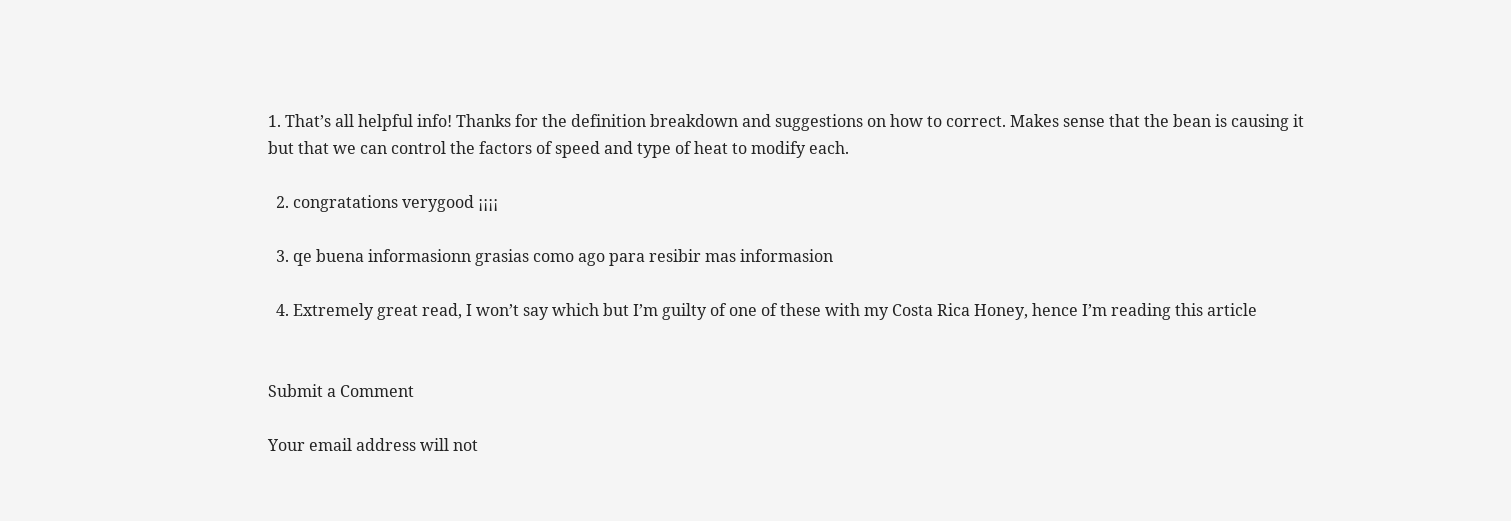1. That’s all helpful info! Thanks for the definition breakdown and suggestions on how to correct. Makes sense that the bean is causing it but that we can control the factors of speed and type of heat to modify each.

  2. congratations verygood ¡¡¡¡

  3. qe buena informasionn grasias como ago para resibir mas informasion

  4. Extremely great read, I won’t say which but I’m guilty of one of these with my Costa Rica Honey, hence I’m reading this article


Submit a Comment

Your email address will not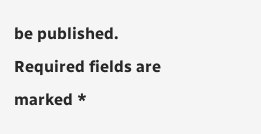be published. Required fields are marked *